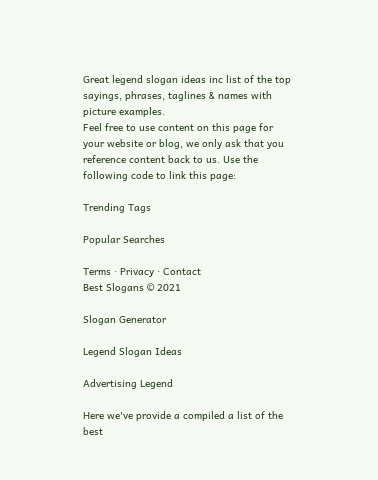Great legend slogan ideas inc list of the top sayings, phrases, taglines & names with picture examples.
Feel free to use content on this page for your website or blog, we only ask that you reference content back to us. Use the following code to link this page:

Trending Tags

Popular Searches

Terms · Privacy · Contact
Best Slogans © 2021

Slogan Generator

Legend Slogan Ideas

Advertising Legend

Here we've provide a compiled a list of the best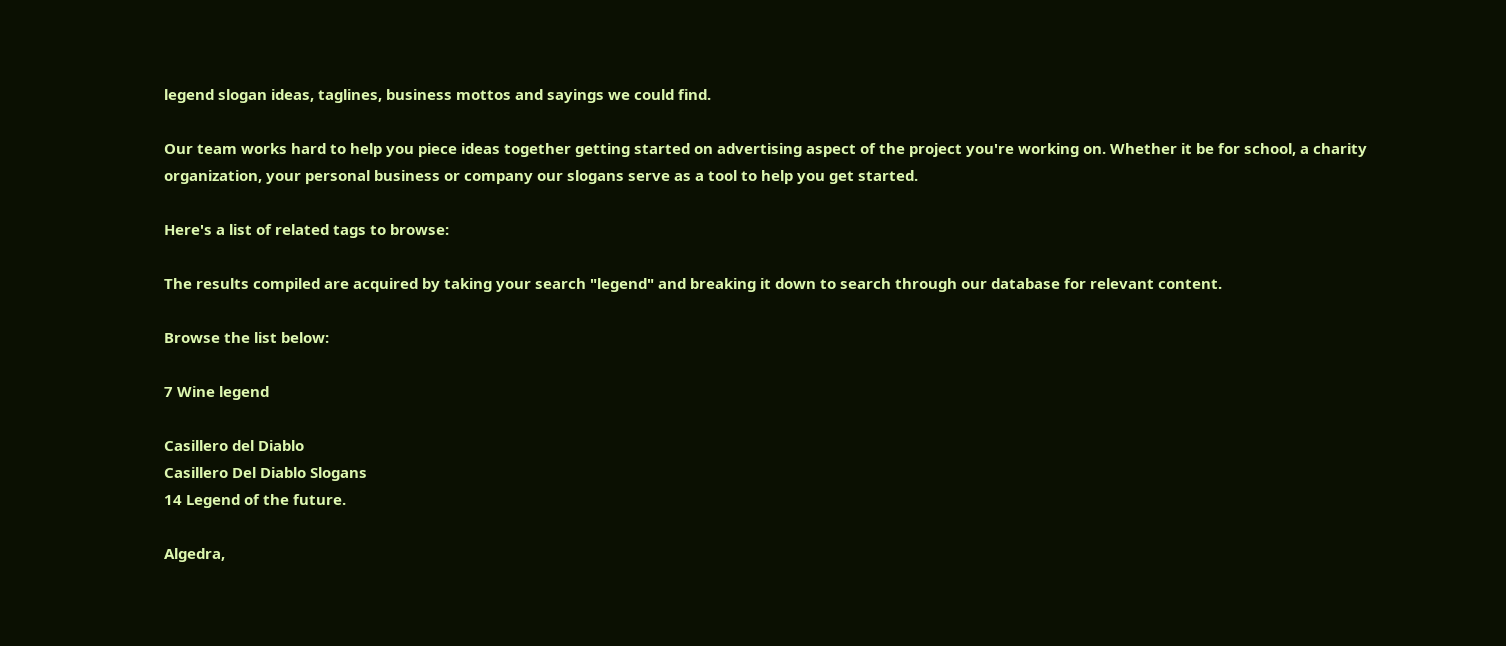legend slogan ideas, taglines, business mottos and sayings we could find.

Our team works hard to help you piece ideas together getting started on advertising aspect of the project you're working on. Whether it be for school, a charity organization, your personal business or company our slogans serve as a tool to help you get started.

Here's a list of related tags to browse:

The results compiled are acquired by taking your search "legend" and breaking it down to search through our database for relevant content.

Browse the list below:

7 Wine legend

Casillero del Diablo
Casillero Del Diablo Slogans
14 Legend of the future.

Algedra,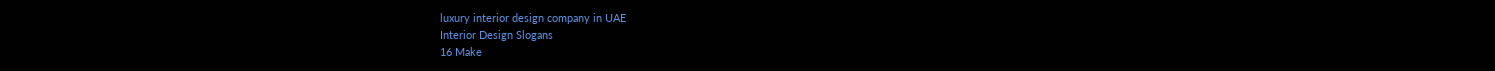luxury interior design company in UAE
Interior Design Slogans
16 Make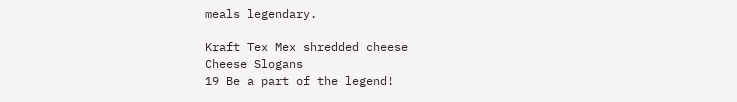meals legendary.

Kraft Tex Mex shredded cheese
Cheese Slogans
19 Be a part of the legend!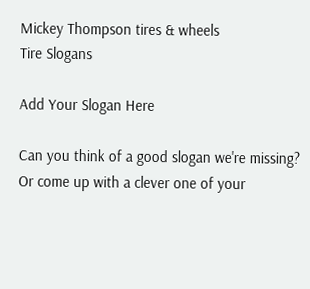Mickey Thompson tires & wheels
Tire Slogans

Add Your Slogan Here

Can you think of a good slogan we're missing? Or come up with a clever one of your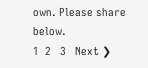own. Please share below.
1  2   3   Next ❯